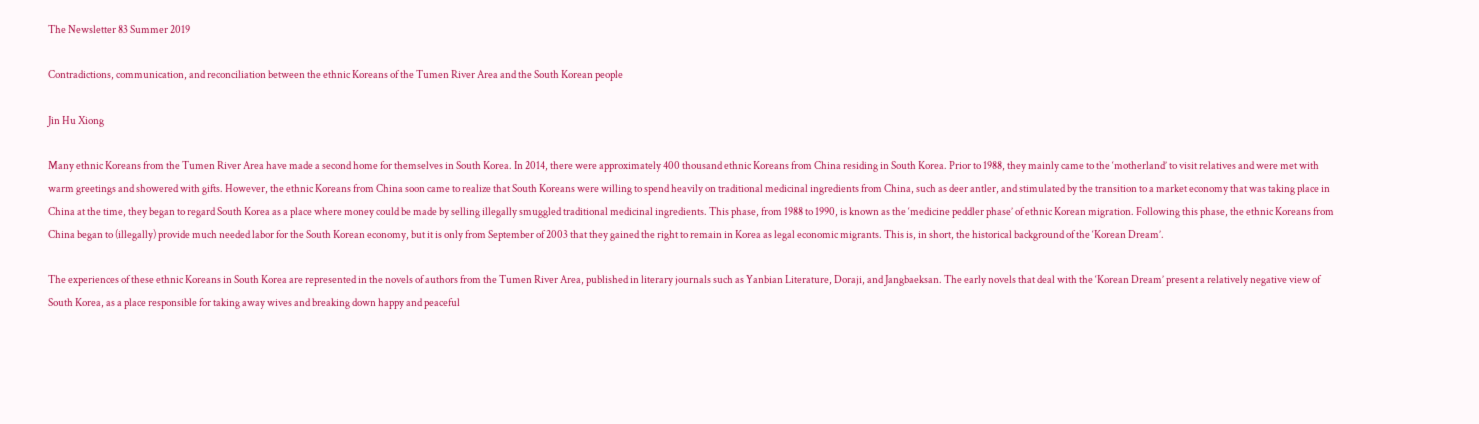The Newsletter 83 Summer 2019

Contradictions, communication, and reconciliation between the ethnic Koreans of the Tumen River Area and the South Korean people

Jin Hu Xiong

Many ethnic Koreans from the Tumen River Area have made a second home for themselves in South Korea. In 2014, there were approximately 400 thousand ethnic Koreans from China residing in South Korea. Prior to 1988, they mainly came to the ‘motherland’ to visit relatives and were met with warm greetings and showered with gifts. However, the ethnic Koreans from China soon came to realize that South Koreans were willing to spend heavily on traditional medicinal ingredients from China, such as deer antler, and stimulated by the transition to a market economy that was taking place in China at the time, they began to regard South Korea as a place where money could be made by selling illegally smuggled traditional medicinal ingredients. This phase, from 1988 to 1990, is known as the ‘medicine peddler phase’ of ethnic Korean migration. Following this phase, the ethnic Koreans from China began to (illegally) provide much needed labor for the South Korean economy, but it is only from September of 2003 that they gained the right to remain in Korea as legal economic migrants. This is, in short, the historical background of the ‘Korean Dream’.

The experiences of these ethnic Koreans in South Korea are represented in the novels of authors from the Tumen River Area, published in literary journals such as Yanbian Literature, Doraji, and Jangbaeksan. The early novels that deal with the ‘Korean Dream’ present a relatively negative view of South Korea, as a place responsible for taking away wives and breaking down happy and peaceful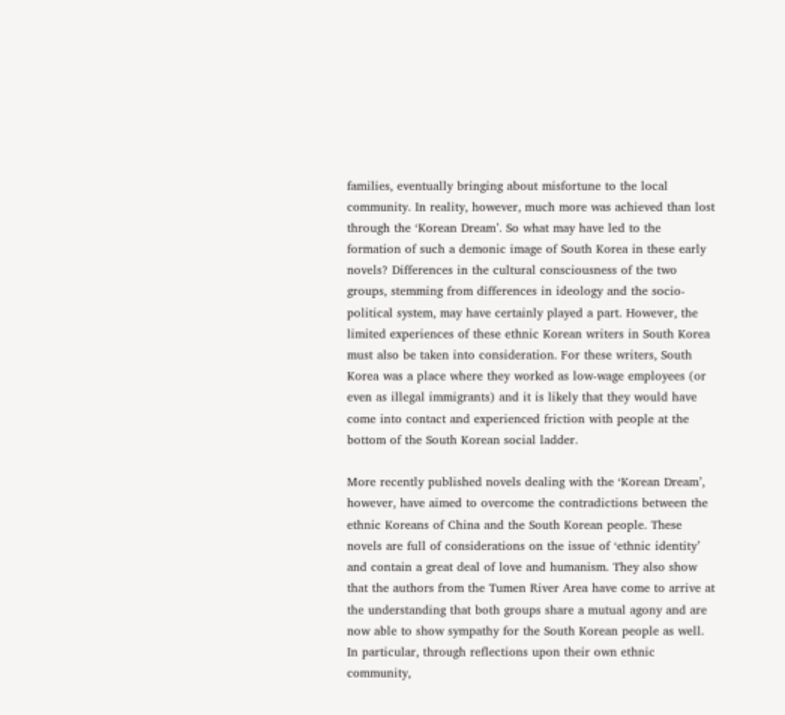families, eventually bringing about misfortune to the local community. In reality, however, much more was achieved than lost through the ‘Korean Dream’. So what may have led to the formation of such a demonic image of South Korea in these early novels? Differences in the cultural consciousness of the two groups, stemming from differences in ideology and the socio-political system, may have certainly played a part. However, the limited experiences of these ethnic Korean writers in South Korea must also be taken into consideration. For these writers, South Korea was a place where they worked as low-wage employees (or even as illegal immigrants) and it is likely that they would have come into contact and experienced friction with people at the bottom of the South Korean social ladder.

More recently published novels dealing with the ‘Korean Dream’, however, have aimed to overcome the contradictions between the ethnic Koreans of China and the South Korean people. These novels are full of considerations on the issue of ‘ethnic identity’ and contain a great deal of love and humanism. They also show that the authors from the Tumen River Area have come to arrive at the understanding that both groups share a mutual agony and are now able to show sympathy for the South Korean people as well. In particular, through reflections upon their own ethnic community,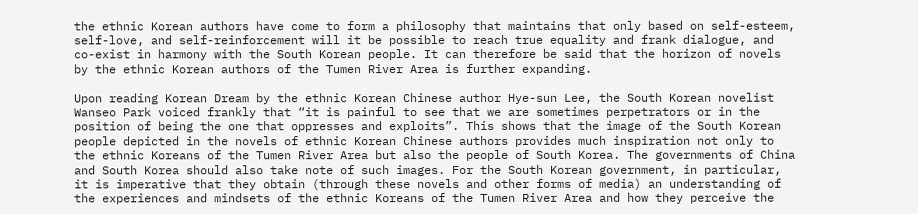the ethnic Korean authors have come to form a philosophy that maintains that only based on self-esteem, self-love, and self-reinforcement will it be possible to reach true equality and frank dialogue, and co-exist in harmony with the South Korean people. It can therefore be said that the horizon of novels by the ethnic Korean authors of the Tumen River Area is further expanding.

Upon reading Korean Dream by the ethnic Korean Chinese author Hye-sun Lee, the South Korean novelist Wanseo Park voiced frankly that “it is painful to see that we are sometimes perpetrators or in the position of being the one that oppresses and exploits”. This shows that the image of the South Korean people depicted in the novels of ethnic Korean Chinese authors provides much inspiration not only to the ethnic Koreans of the Tumen River Area but also the people of South Korea. The governments of China and South Korea should also take note of such images. For the South Korean government, in particular, it is imperative that they obtain (through these novels and other forms of media) an understanding of the experiences and mindsets of the ethnic Koreans of the Tumen River Area and how they perceive the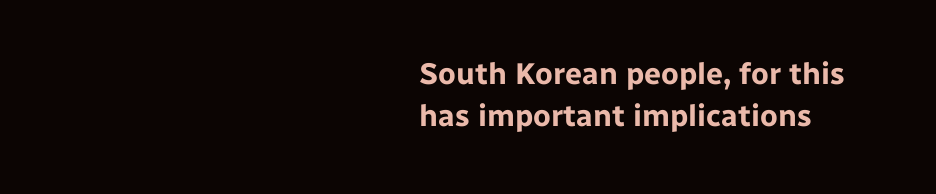South Korean people, for this has important implications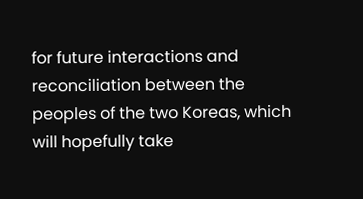for future interactions and reconciliation between the peoples of the two Koreas, which will hopefully take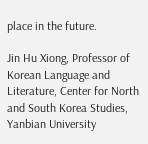place in the future.

Jin Hu Xiong, Professor of Korean Language and Literature, Center for North and South Korea Studies, Yanbian University